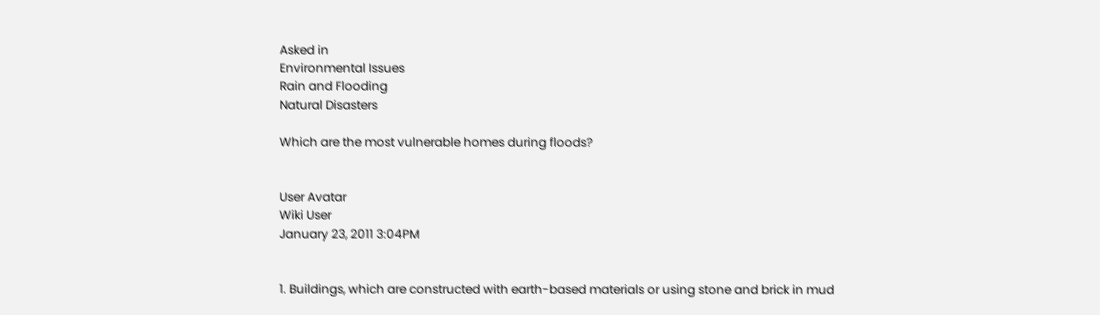Asked in
Environmental Issues
Rain and Flooding
Natural Disasters

Which are the most vulnerable homes during floods?


User Avatar
Wiki User
January 23, 2011 3:04PM


1. Buildings, which are constructed with earth-based materials or using stone and brick in mud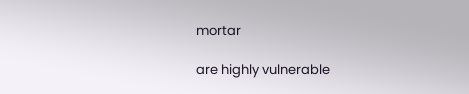mortar

are highly vulnerable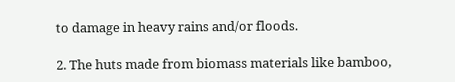to damage in heavy rains and/or floods.

2. The huts made from biomass materials like bamboo,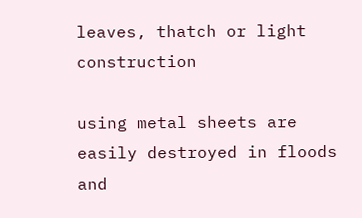leaves, thatch or light construction

using metal sheets are easily destroyed in floods and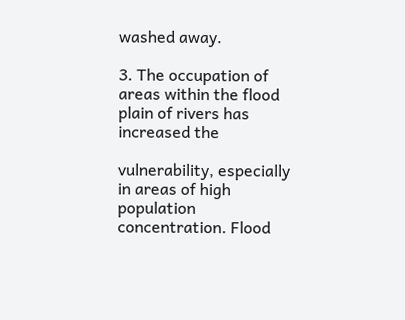washed away.

3. The occupation of areas within the flood plain of rivers has increased the

vulnerability, especially in areas of high population concentration. Flood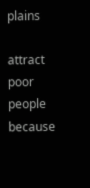plains

attract poor people because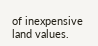of inexpensive land values.